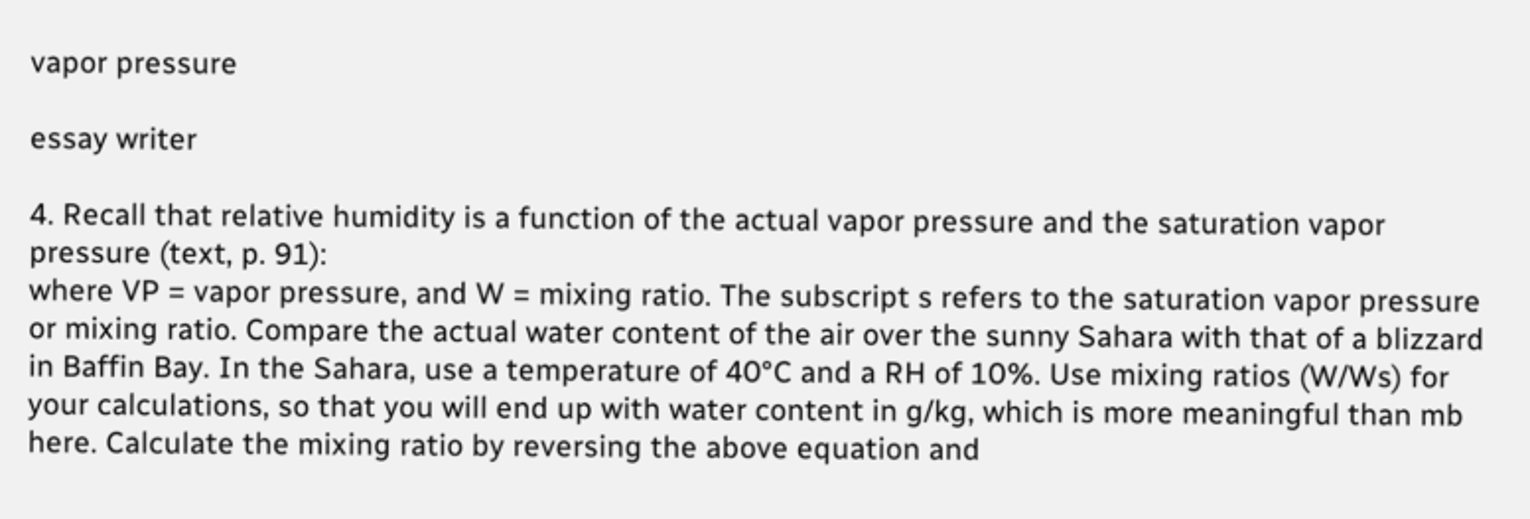vapor pressure

essay writer

4. Recall that relative humidity is a function of the actual vapor pressure and the saturation vapor pressure (text, p. 91):
where VP = vapor pressure, and W = mixing ratio. The subscript s refers to the saturation vapor pressure or mixing ratio. Compare the actual water content of the air over the sunny Sahara with that of a blizzard in Baffin Bay. In the Sahara, use a temperature of 40°C and a RH of 10%. Use mixing ratios (W/Ws) for your calculations, so that you will end up with water content in g/kg, which is more meaningful than mb here. Calculate the mixing ratio by reversing the above equation and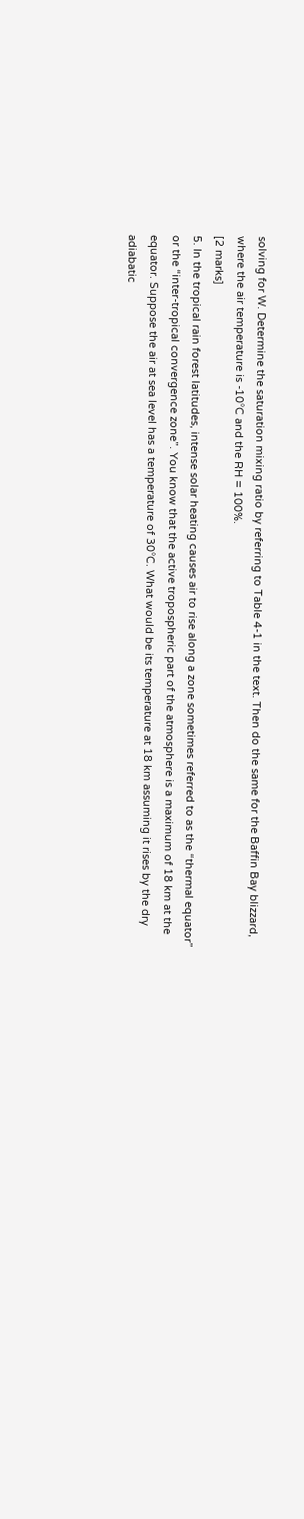solving for W. Determine the saturation mixing ratio by referring to Table 4-1 in the text. Then do the same for the Baffin Bay blizzard, where the air temperature is -10°C and the RH = 100%.
[2 marks]
5. In the tropical rain forest latitudes, intense solar heating causes air to rise along a zone sometimes referred to as the “thermal equator” or the “inter-tropical convergence zone”. You know that the active tropospheric part of the atmosphere is a maximum of 18 km at the equator. Suppose the air at sea level has a temperature of 30°C. What would be its temperature at 18 km assuming it rises by the dry adiabatic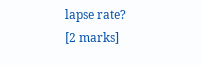lapse rate?
[2 marks]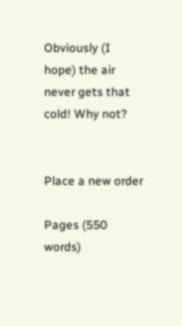Obviously (I hope) the air never gets that cold! Why not?


Place a new order

Pages (550 words)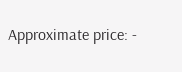Approximate price: -